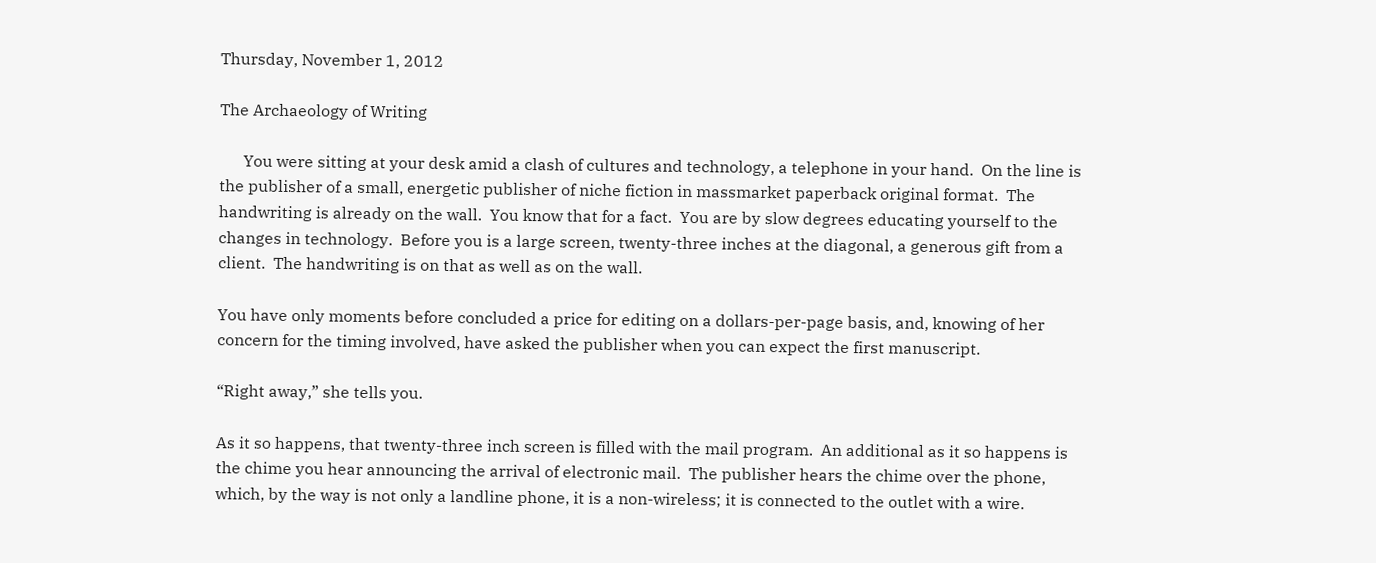Thursday, November 1, 2012

The Archaeology of Writing

      You were sitting at your desk amid a clash of cultures and technology, a telephone in your hand.  On the line is the publisher of a small, energetic publisher of niche fiction in massmarket paperback original format.  The handwriting is already on the wall.  You know that for a fact.  You are by slow degrees educating yourself to the changes in technology.  Before you is a large screen, twenty-three inches at the diagonal, a generous gift from a client.  The handwriting is on that as well as on the wall.

You have only moments before concluded a price for editing on a dollars-per-page basis, and, knowing of her concern for the timing involved, have asked the publisher when you can expect the first manuscript.

“Right away,” she tells you.

As it so happens, that twenty-three inch screen is filled with the mail program.  An additional as it so happens is the chime you hear announcing the arrival of electronic mail.  The publisher hears the chime over the phone, which, by the way is not only a landline phone, it is a non-wireless; it is connected to the outlet with a wire.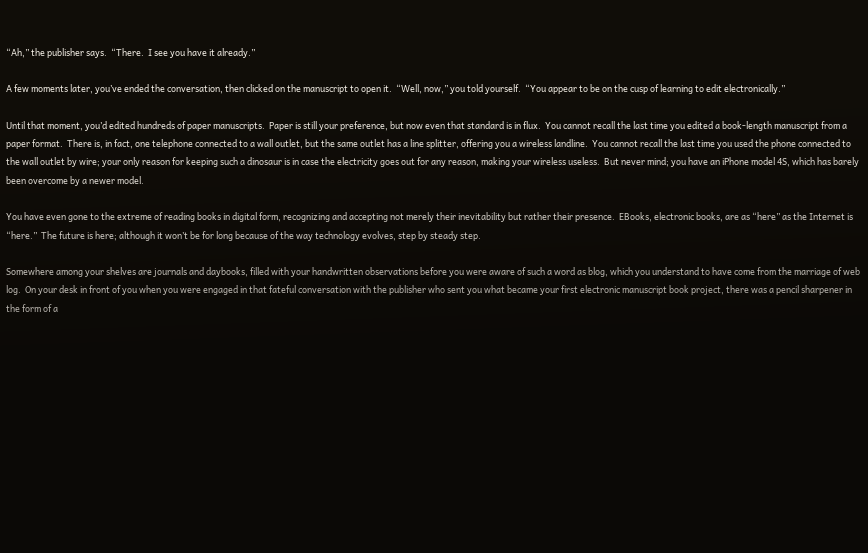“Ah,” the publisher says.  “There.  I see you have it already.”

A few moments later, you’ve ended the conversation, then clicked on the manuscript to open it.  “Well, now,” you told yourself.  “You appear to be on the cusp of learning to edit electronically.”

Until that moment, you’d edited hundreds of paper manuscripts.  Paper is still your preference, but now even that standard is in flux.  You cannot recall the last time you edited a book-length manuscript from a paper format.  There is, in fact, one telephone connected to a wall outlet, but the same outlet has a line splitter, offering you a wireless landline.  You cannot recall the last time you used the phone connected to the wall outlet by wire; your only reason for keeping such a dinosaur is in case the electricity goes out for any reason, making your wireless useless.  But never mind; you have an iPhone model 4S, which has barely been overcome by a newer model.

You have even gone to the extreme of reading books in digital form, recognizing and accepting not merely their inevitability but rather their presence.  EBooks, electronic books, are as “here” as the Internet is “here.”  The future is here; although it won’t be for long because of the way technology evolves, step by steady step.

Somewhere among your shelves are journals and daybooks, filled with your handwritten observations before you were aware of such a word as blog, which you understand to have come from the marriage of web log.  On your desk in front of you when you were engaged in that fateful conversation with the publisher who sent you what became your first electronic manuscript book project, there was a pencil sharpener in the form of a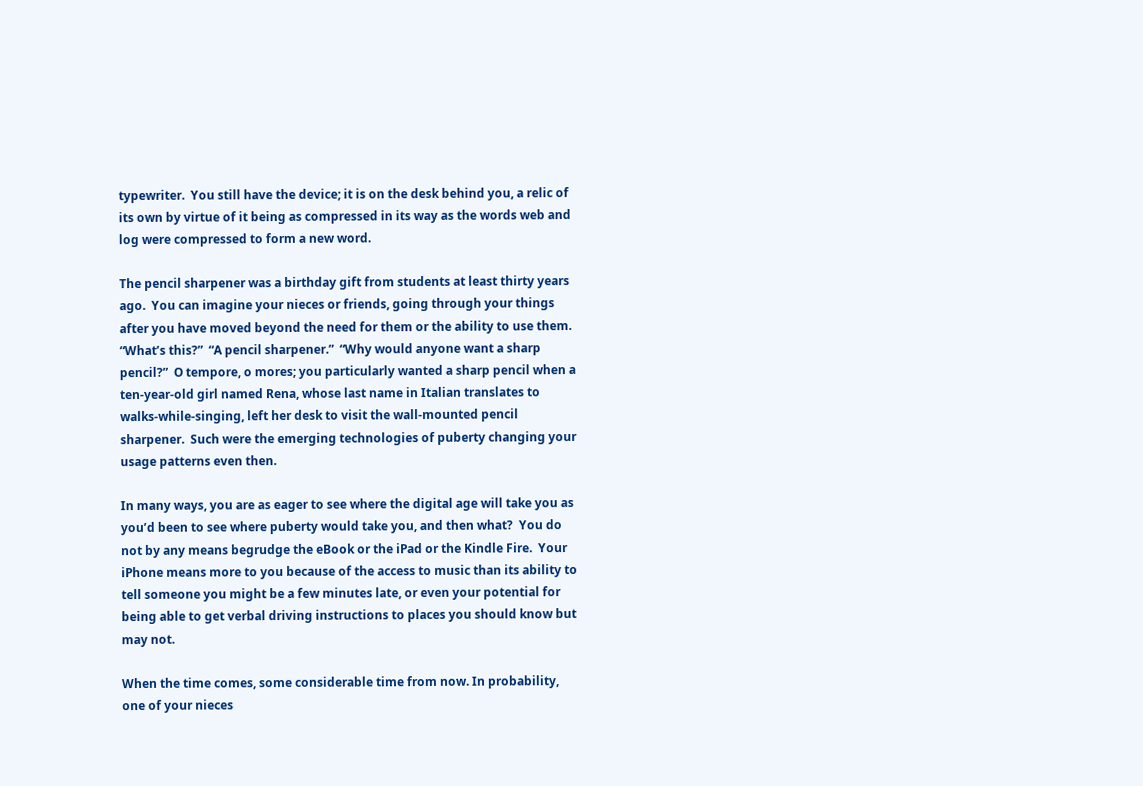typewriter.  You still have the device; it is on the desk behind you, a relic of its own by virtue of it being as compressed in its way as the words web and log were compressed to form a new word.

The pencil sharpener was a birthday gift from students at least thirty years ago.  You can imagine your nieces or friends, going through your things after you have moved beyond the need for them or the ability to use them.  “What’s this?”  “A pencil sharpener.”  “Why would anyone want a sharp pencil?”  O tempore, o mores; you particularly wanted a sharp pencil when a ten-year-old girl named Rena, whose last name in Italian translates to walks-while-singing, left her desk to visit the wall-mounted pencil sharpener.  Such were the emerging technologies of puberty changing your usage patterns even then.

In many ways, you are as eager to see where the digital age will take you as you’d been to see where puberty would take you, and then what?  You do not by any means begrudge the eBook or the iPad or the Kindle Fire.  Your iPhone means more to you because of the access to music than its ability to tell someone you might be a few minutes late, or even your potential for being able to get verbal driving instructions to places you should know but may not.

When the time comes, some considerable time from now. In probability, one of your nieces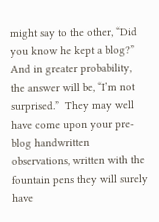might say to the other, “Did you know he kept a blog?”  And in greater probability, the answer will be, “I’m not surprised.”  They may well have come upon your pre-blog handwritten observations, written with the fountain pens they will surely have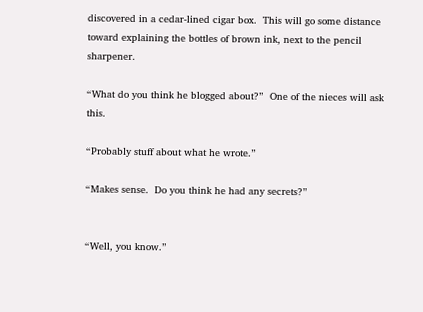discovered in a cedar-lined cigar box.  This will go some distance toward explaining the bottles of brown ink, next to the pencil sharpener.

“What do you think he blogged about?”  One of the nieces will ask this.

“Probably stuff about what he wrote.”

“Makes sense.  Do you think he had any secrets?”


“Well, you know.”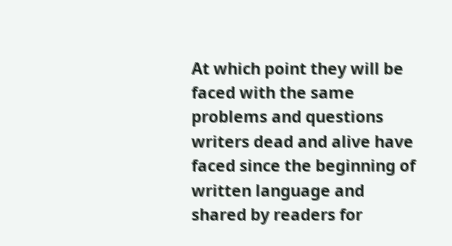At which point they will be faced with the same problems and questions writers dead and alive have faced since the beginning of written language and shared by readers for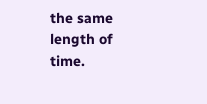the same length of time.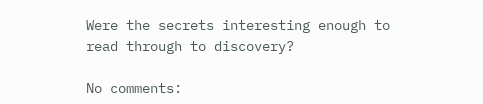Were the secrets interesting enough to read through to discovery?

No comments: